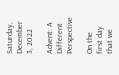Saturday, December 3, 2022

Advent: A Different Perspective

On the first day that we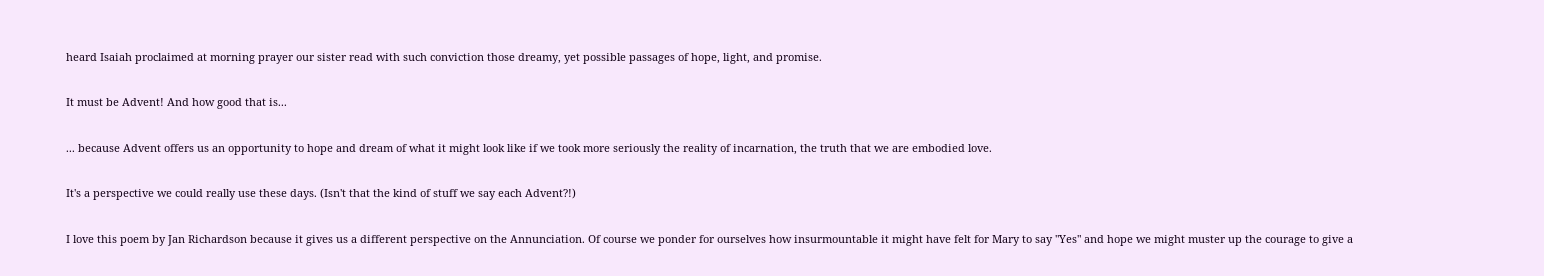heard Isaiah proclaimed at morning prayer our sister read with such conviction those dreamy, yet possible passages of hope, light, and promise.

It must be Advent! And how good that is...

... because Advent offers us an opportunity to hope and dream of what it might look like if we took more seriously the reality of incarnation, the truth that we are embodied love.

It's a perspective we could really use these days. (Isn't that the kind of stuff we say each Advent?!)

I love this poem by Jan Richardson because it gives us a different perspective on the Annunciation. Of course we ponder for ourselves how insurmountable it might have felt for Mary to say "Yes" and hope we might muster up the courage to give a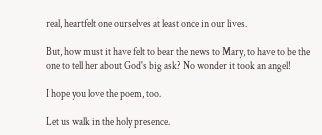real, heartfelt one ourselves at least once in our lives.

But, how must it have felt to bear the news to Mary, to have to be the one to tell her about God's big ask? No wonder it took an angel!

I hope you love the poem, too.

Let us walk in the holy presence.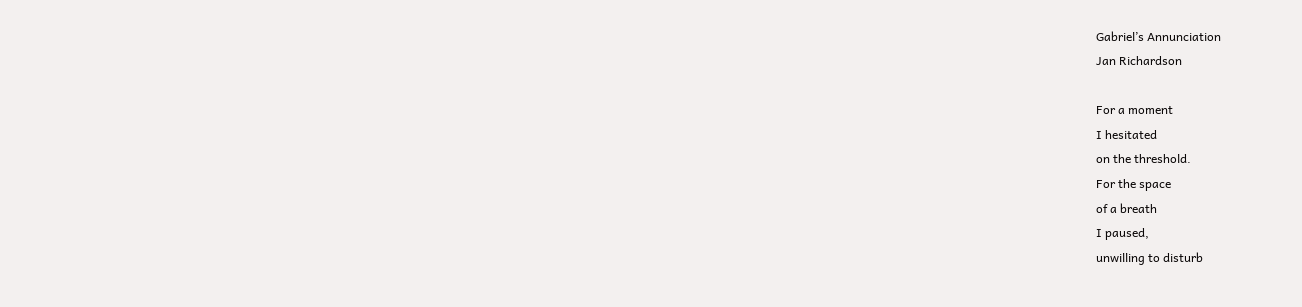Gabriel’s Annunciation
Jan Richardson

For a moment
I hesitated
on the threshold.
For the space
of a breath
I paused,
unwilling to disturb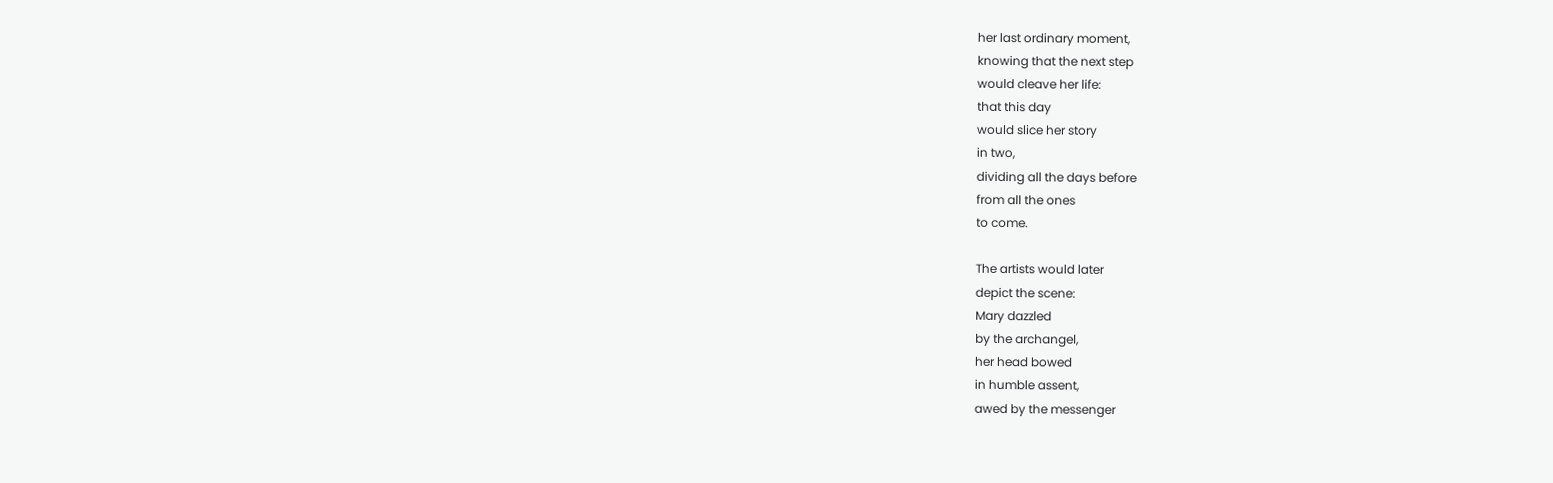her last ordinary moment,
knowing that the next step
would cleave her life:
that this day
would slice her story
in two,
dividing all the days before
from all the ones
to come.

The artists would later
depict the scene:
Mary dazzled
by the archangel,
her head bowed
in humble assent,
awed by the messenger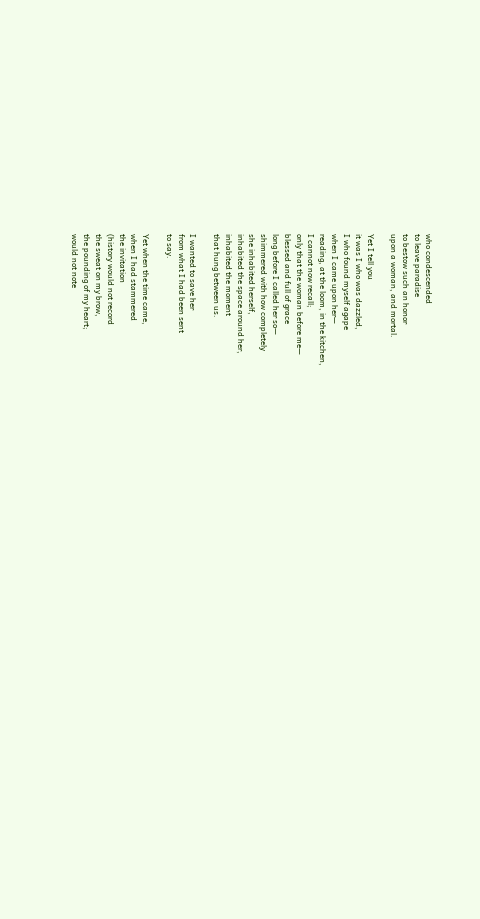who condescended
to leave paradise
to bestow such an honor
upon a woman, and mortal.

Yet I tell you
it was I who was dazzled,
I who found myself agape
when I came upon her—
reading, at the loom, in the kitchen,
I cannot now recall;
only that the woman before me—
blessed and full of grace
long before I called her so—
shimmered with how completely
she inhabited herself,
inhabited the space around her,
inhabited the moment
that hung between us.

I wanted to save her
from what I had been sent
to say.

Yet when the time came,
when I had stammered
the invitation
(history would not record
the sweat on my brow,
the pounding of my heart;
would not note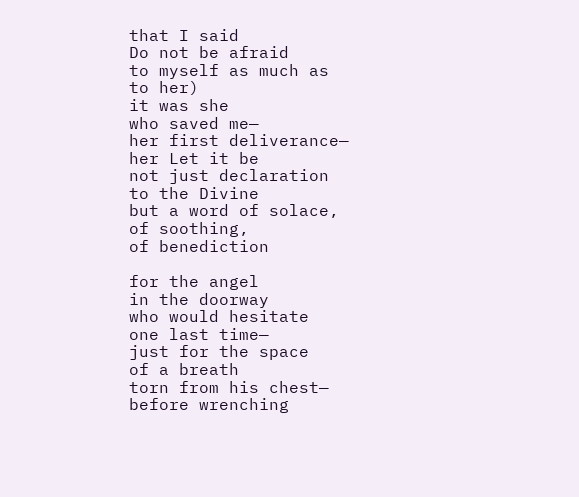that I said
Do not be afraid
to myself as much as
to her)
it was she
who saved me—
her first deliverance—
her Let it be
not just declaration
to the Divine
but a word of solace,
of soothing,
of benediction

for the angel
in the doorway
who would hesitate
one last time—
just for the space
of a breath
torn from his chest—
before wrenching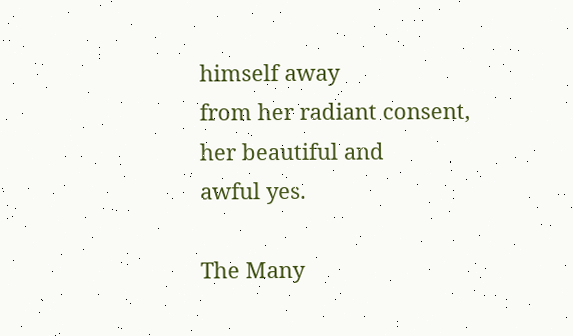himself away
from her radiant consent,
her beautiful and
awful yes.

The Many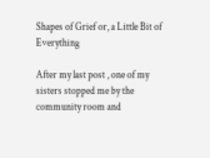Shapes of Grief or, a Little Bit of Everything

After my last post , one of my sisters stopped me by the community room and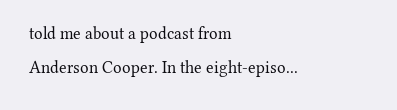told me about a podcast from Anderson Cooper. In the eight-episo...